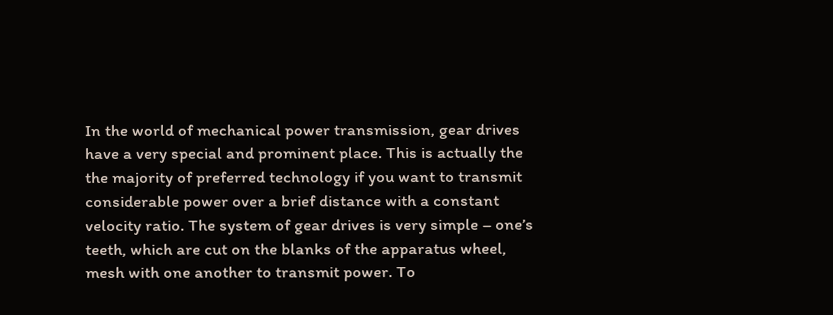In the world of mechanical power transmission, gear drives have a very special and prominent place. This is actually the the majority of preferred technology if you want to transmit considerable power over a brief distance with a constant velocity ratio. The system of gear drives is very simple – one’s teeth, which are cut on the blanks of the apparatus wheel, mesh with one another to transmit power. To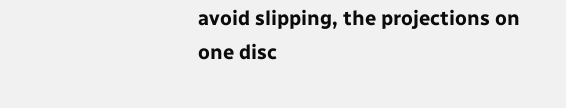avoid slipping, the projections on one disc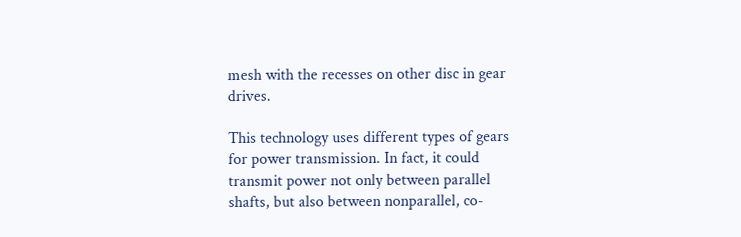mesh with the recesses on other disc in gear drives.

This technology uses different types of gears for power transmission. In fact, it could transmit power not only between parallel shafts, but also between nonparallel, co-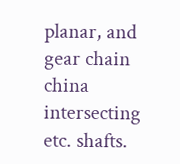planar, and gear chain china intersecting etc. shafts.